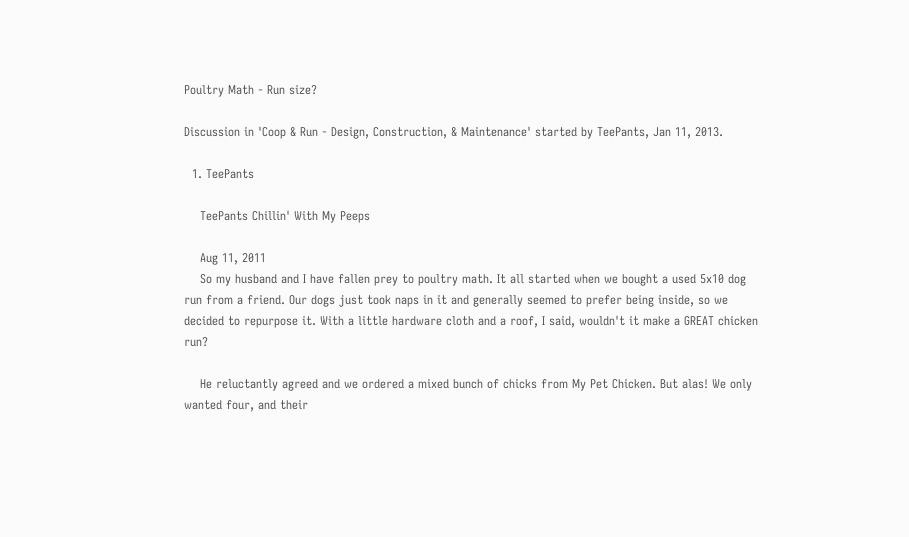Poultry Math - Run size?

Discussion in 'Coop & Run - Design, Construction, & Maintenance' started by TeePants, Jan 11, 2013.

  1. TeePants

    TeePants Chillin' With My Peeps

    Aug 11, 2011
    So my husband and I have fallen prey to poultry math. It all started when we bought a used 5x10 dog run from a friend. Our dogs just took naps in it and generally seemed to prefer being inside, so we decided to repurpose it. With a little hardware cloth and a roof, I said, wouldn't it make a GREAT chicken run?

    He reluctantly agreed and we ordered a mixed bunch of chicks from My Pet Chicken. But alas! We only wanted four, and their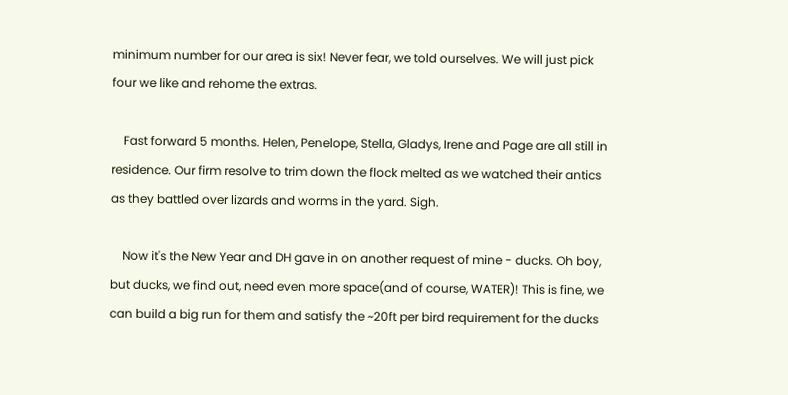minimum number for our area is six! Never fear, we told ourselves. We will just pick four we like and rehome the extras.

    Fast forward 5 months. Helen, Penelope, Stella, Gladys, Irene and Page are all still in residence. Our firm resolve to trim down the flock melted as we watched their antics as they battled over lizards and worms in the yard. Sigh.

    Now it's the New Year and DH gave in on another request of mine - ducks. Oh boy, but ducks, we find out, need even more space(and of course, WATER)! This is fine, we can build a big run for them and satisfy the ~20ft per bird requirement for the ducks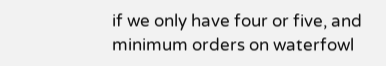if we only have four or five, and minimum orders on waterfowl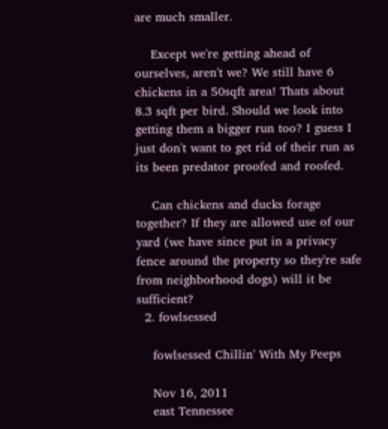are much smaller.

    Except we're getting ahead of ourselves, aren't we? We still have 6 chickens in a 50sqft area! Thats about 8.3 sqft per bird. Should we look into getting them a bigger run too? I guess I just don't want to get rid of their run as its been predator proofed and roofed.

    Can chickens and ducks forage together? If they are allowed use of our yard (we have since put in a privacy fence around the property so they're safe from neighborhood dogs) will it be sufficient?
  2. fowlsessed

    fowlsessed Chillin' With My Peeps

    Nov 16, 2011
    east Tennessee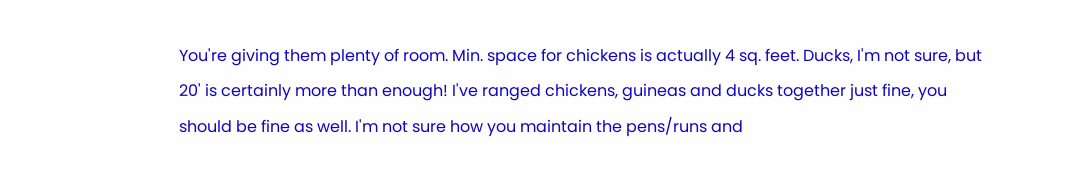You're giving them plenty of room. Min. space for chickens is actually 4 sq. feet. Ducks, I'm not sure, but 20' is certainly more than enough! I've ranged chickens, guineas and ducks together just fine, you should be fine as well. I'm not sure how you maintain the pens/runs and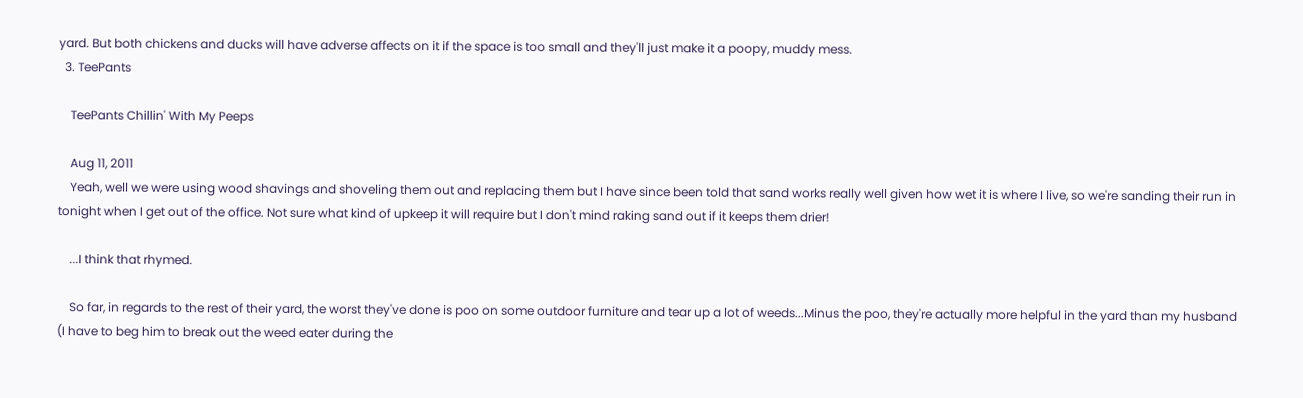yard. But both chickens and ducks will have adverse affects on it if the space is too small and they'll just make it a poopy, muddy mess.
  3. TeePants

    TeePants Chillin' With My Peeps

    Aug 11, 2011
    Yeah, well we were using wood shavings and shoveling them out and replacing them but I have since been told that sand works really well given how wet it is where I live, so we're sanding their run in tonight when I get out of the office. Not sure what kind of upkeep it will require but I don't mind raking sand out if it keeps them drier!

    ...I think that rhymed.

    So far, in regards to the rest of their yard, the worst they've done is poo on some outdoor furniture and tear up a lot of weeds...Minus the poo, they're actually more helpful in the yard than my husband (I have to beg him to break out the weed eater during the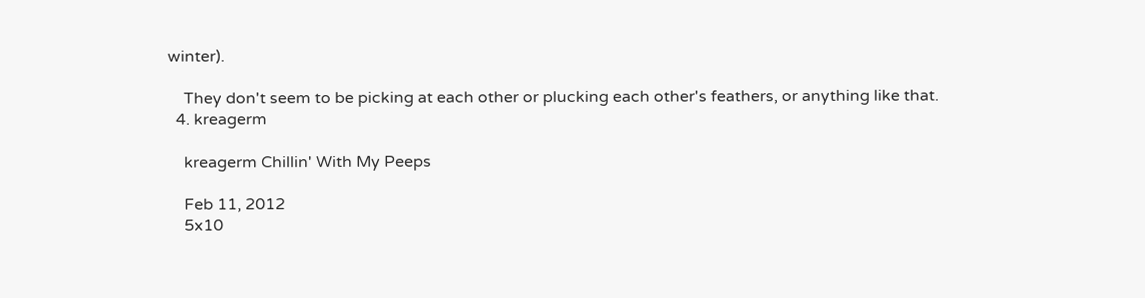winter).

    They don't seem to be picking at each other or plucking each other's feathers, or anything like that.
  4. kreagerm

    kreagerm Chillin' With My Peeps

    Feb 11, 2012
    5x10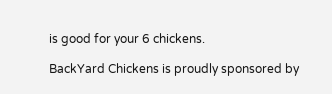is good for your 6 chickens.

BackYard Chickens is proudly sponsored by